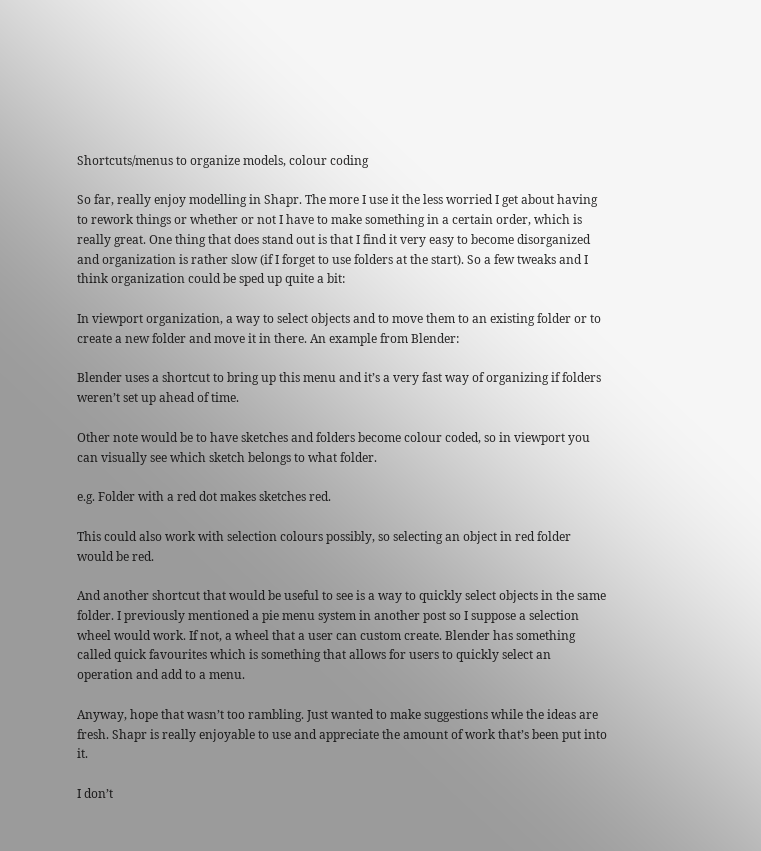Shortcuts/menus to organize models, colour coding

So far, really enjoy modelling in Shapr. The more I use it the less worried I get about having to rework things or whether or not I have to make something in a certain order, which is really great. One thing that does stand out is that I find it very easy to become disorganized and organization is rather slow (if I forget to use folders at the start). So a few tweaks and I think organization could be sped up quite a bit:

In viewport organization, a way to select objects and to move them to an existing folder or to create a new folder and move it in there. An example from Blender:

Blender uses a shortcut to bring up this menu and it’s a very fast way of organizing if folders weren’t set up ahead of time.

Other note would be to have sketches and folders become colour coded, so in viewport you can visually see which sketch belongs to what folder.

e.g. Folder with a red dot makes sketches red.

This could also work with selection colours possibly, so selecting an object in red folder would be red.

And another shortcut that would be useful to see is a way to quickly select objects in the same folder. I previously mentioned a pie menu system in another post so I suppose a selection wheel would work. If not, a wheel that a user can custom create. Blender has something called quick favourites which is something that allows for users to quickly select an operation and add to a menu.

Anyway, hope that wasn’t too rambling. Just wanted to make suggestions while the ideas are fresh. Shapr is really enjoyable to use and appreciate the amount of work that’s been put into it.

I don’t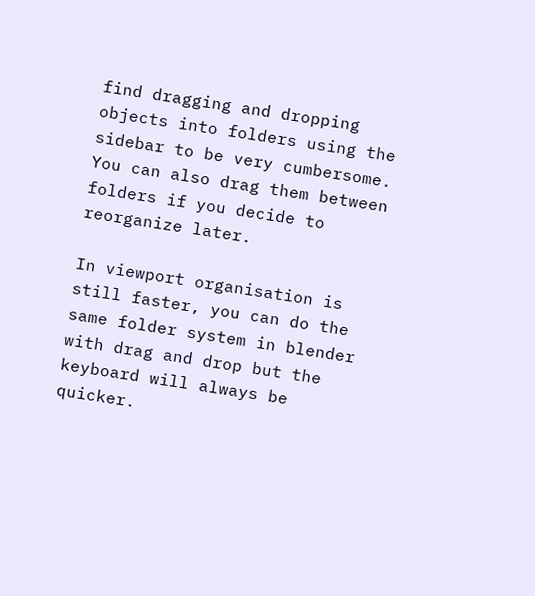find dragging and dropping objects into folders using the sidebar to be very cumbersome. You can also drag them between folders if you decide to reorganize later.

In viewport organisation is still faster, you can do the same folder system in blender with drag and drop but the keyboard will always be quicker.